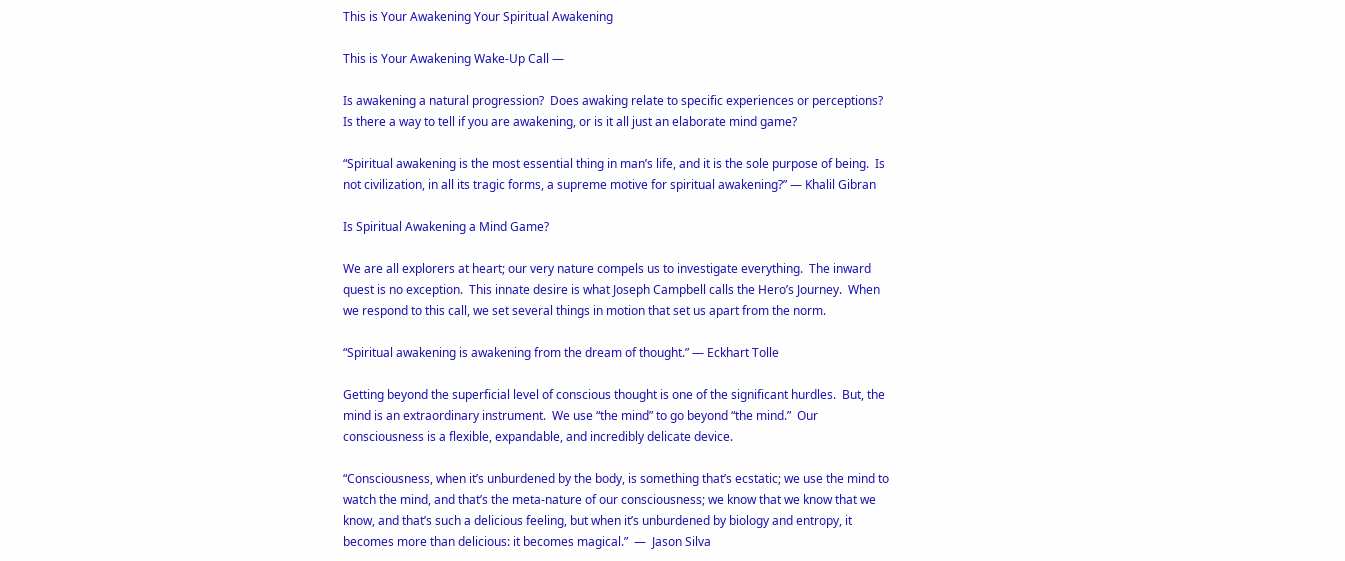This is Your Awakening Your Spiritual Awakening

This is Your Awakening Wake-Up Call ―

Is awakening a natural progression?  Does awaking relate to specific experiences or perceptions?  Is there a way to tell if you are awakening, or is it all just an elaborate mind game?

“Spiritual awakening is the most essential thing in man’s life, and it is the sole purpose of being.  Is not civilization, in all its tragic forms, a supreme motive for spiritual awakening?” — Khalil Gibran

Is Spiritual Awakening a Mind Game?

We are all explorers at heart; our very nature compels us to investigate everything.  The inward quest is no exception.  This innate desire is what Joseph Campbell calls the Hero’s Journey.  When we respond to this call, we set several things in motion that set us apart from the norm.

“Spiritual awakening is awakening from the dream of thought.” ― Eckhart Tolle

Getting beyond the superficial level of conscious thought is one of the significant hurdles.  But, the mind is an extraordinary instrument.  We use “the mind” to go beyond “the mind.”  Our consciousness is a flexible, expandable, and incredibly delicate device.

“Consciousness, when it’s unburdened by the body, is something that’s ecstatic; we use the mind to watch the mind, and that’s the meta-nature of our consciousness; we know that we know that we know, and that’s such a delicious feeling, but when it’s unburdened by biology and entropy, it becomes more than delicious: it becomes magical.”  —  Jason Silva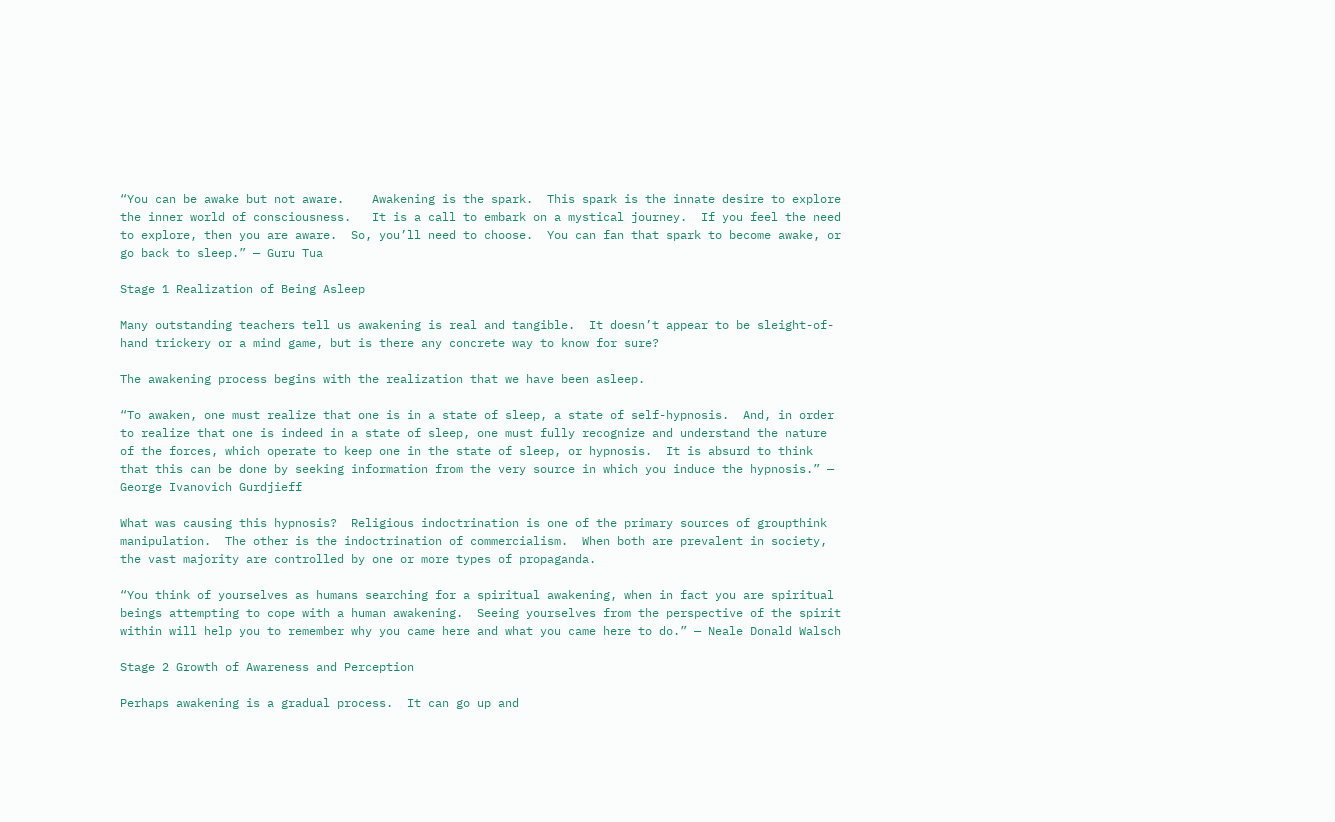“You can be awake but not aware.    Awakening is the spark.  This spark is the innate desire to explore the inner world of consciousness.   It is a call to embark on a mystical journey.  If you feel the need to explore, then you are aware.  So, you’ll need to choose.  You can fan that spark to become awake, or go back to sleep.” — Guru Tua

Stage 1 Realization of Being Asleep

Many outstanding teachers tell us awakening is real and tangible.  It doesn’t appear to be sleight-of-hand trickery or a mind game, but is there any concrete way to know for sure?

The awakening process begins with the realization that we have been asleep.

“To awaken, one must realize that one is in a state of sleep, a state of self-hypnosis.  And, in order to realize that one is indeed in a state of sleep, one must fully recognize and understand the nature of the forces, which operate to keep one in the state of sleep, or hypnosis.  It is absurd to think that this can be done by seeking information from the very source in which you induce the hypnosis.” — George Ivanovich Gurdjieff

What was causing this hypnosis?  Religious indoctrination is one of the primary sources of groupthink manipulation.  The other is the indoctrination of commercialism.  When both are prevalent in society, the vast majority are controlled by one or more types of propaganda.

“You think of yourselves as humans searching for a spiritual awakening, when in fact you are spiritual beings attempting to cope with a human awakening.  Seeing yourselves from the perspective of the spirit within will help you to remember why you came here and what you came here to do.” — Neale Donald Walsch

Stage 2 Growth of Awareness and Perception

Perhaps awakening is a gradual process.  It can go up and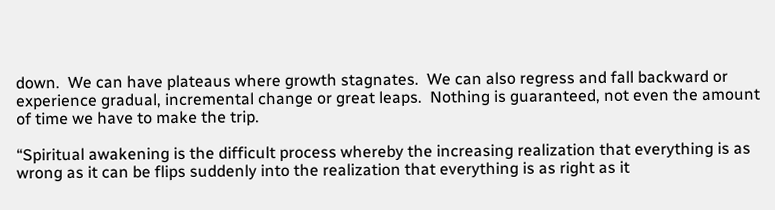down.  We can have plateaus where growth stagnates.  We can also regress and fall backward or experience gradual, incremental change or great leaps.  Nothing is guaranteed, not even the amount of time we have to make the trip.

“Spiritual awakening is the difficult process whereby the increasing realization that everything is as wrong as it can be flips suddenly into the realization that everything is as right as it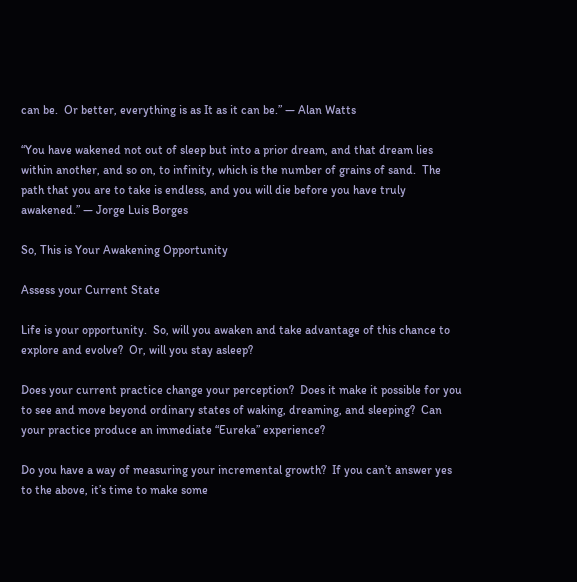can be.  Or better, everything is as It as it can be.” — Alan Watts

“You have wakened not out of sleep but into a prior dream, and that dream lies within another, and so on, to infinity, which is the number of grains of sand.  The path that you are to take is endless, and you will die before you have truly awakened.” ― Jorge Luis Borges

So, This is Your Awakening Opportunity

Assess your Current State

Life is your opportunity.  So, will you awaken and take advantage of this chance to explore and evolve?  Or, will you stay asleep?

Does your current practice change your perception?  Does it make it possible for you to see and move beyond ordinary states of waking, dreaming, and sleeping?  Can your practice produce an immediate “Eureka” experience?

Do you have a way of measuring your incremental growth?  If you can’t answer yes to the above, it’s time to make some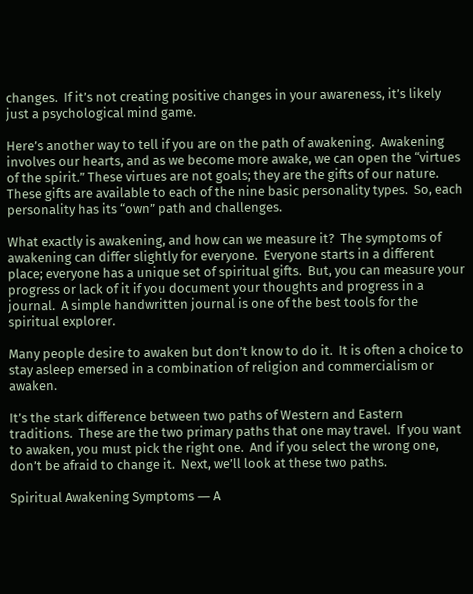changes.  If it’s not creating positive changes in your awareness, it’s likely just a psychological mind game.

Here’s another way to tell if you are on the path of awakening.  Awakening involves our hearts, and as we become more awake, we can open the “virtues of the spirit.” These virtues are not goals; they are the gifts of our nature.  These gifts are available to each of the nine basic personality types.  So, each personality has its “own” path and challenges.

What exactly is awakening, and how can we measure it?  The symptoms of awakening can differ slightly for everyone.  Everyone starts in a different place; everyone has a unique set of spiritual gifts.  But, you can measure your progress or lack of it if you document your thoughts and progress in a journal.  A simple handwritten journal is one of the best tools for the spiritual explorer.

Many people desire to awaken but don’t know to do it.  It is often a choice to stay asleep emersed in a combination of religion and commercialism or awaken.

It’s the stark difference between two paths of Western and Eastern traditions.  These are the two primary paths that one may travel.  If you want to awaken, you must pick the right one.  And if you select the wrong one, don’t be afraid to change it.  Next, we’ll look at these two paths.

Spiritual Awakening Symptoms ― A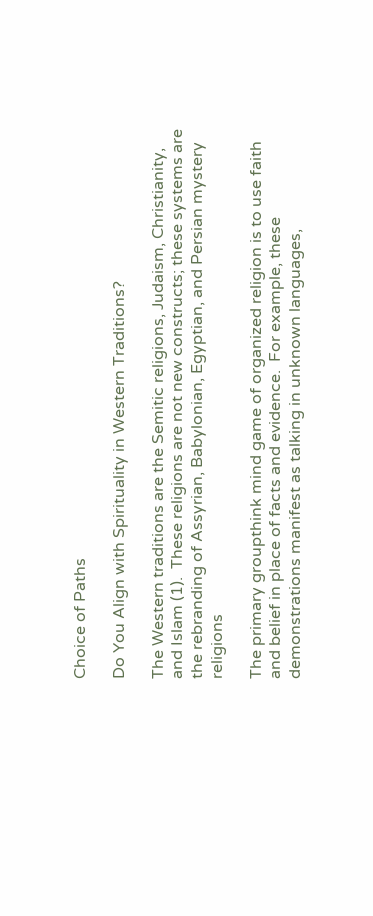Choice of Paths

Do You Align with Spirituality in Western Traditions?

The Western traditions are the Semitic religions, Judaism, Christianity, and Islam (1).  These religions are not new constructs; these systems are the rebranding of Assyrian, Babylonian, Egyptian, and Persian mystery religions

The primary groupthink mind game of organized religion is to use faith and belief in place of facts and evidence.  For example, these demonstrations manifest as talking in unknown languages,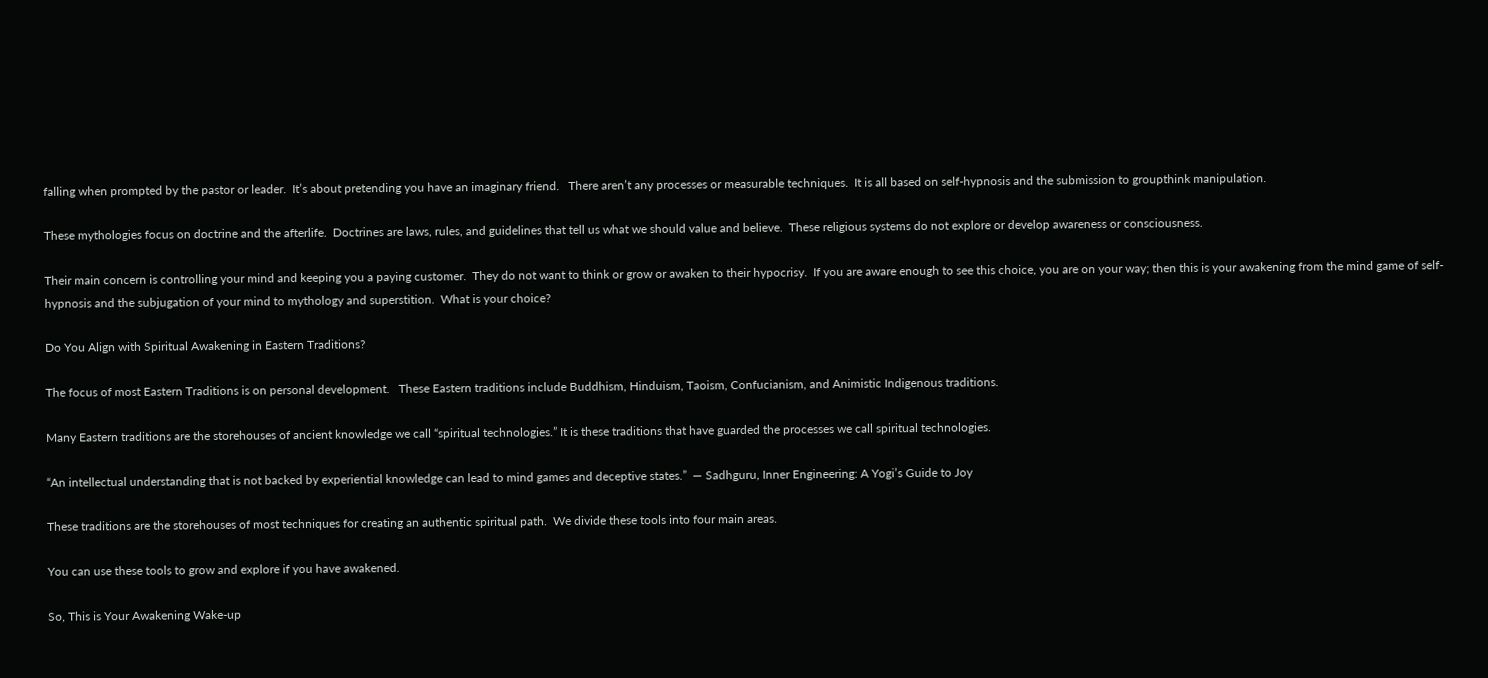falling when prompted by the pastor or leader.  It’s about pretending you have an imaginary friend.   There aren’t any processes or measurable techniques.  It is all based on self-hypnosis and the submission to groupthink manipulation.

These mythologies focus on doctrine and the afterlife.  Doctrines are laws, rules, and guidelines that tell us what we should value and believe.  These religious systems do not explore or develop awareness or consciousness.

Their main concern is controlling your mind and keeping you a paying customer.  They do not want to think or grow or awaken to their hypocrisy.  If you are aware enough to see this choice, you are on your way; then this is your awakening from the mind game of self-hypnosis and the subjugation of your mind to mythology and superstition.  What is your choice?

Do You Align with Spiritual Awakening in Eastern Traditions?

The focus of most Eastern Traditions is on personal development.   These Eastern traditions include Buddhism, Hinduism, Taoism, Confucianism, and Animistic Indigenous traditions.

Many Eastern traditions are the storehouses of ancient knowledge we call “spiritual technologies.” It is these traditions that have guarded the processes we call spiritual technologies.

“An intellectual understanding that is not backed by experiential knowledge can lead to mind games and deceptive states.”  ― Sadhguru, Inner Engineering: A Yogi’s Guide to Joy

These traditions are the storehouses of most techniques for creating an authentic spiritual path.  We divide these tools into four main areas.

You can use these tools to grow and explore if you have awakened.

So, This is Your Awakening Wake-up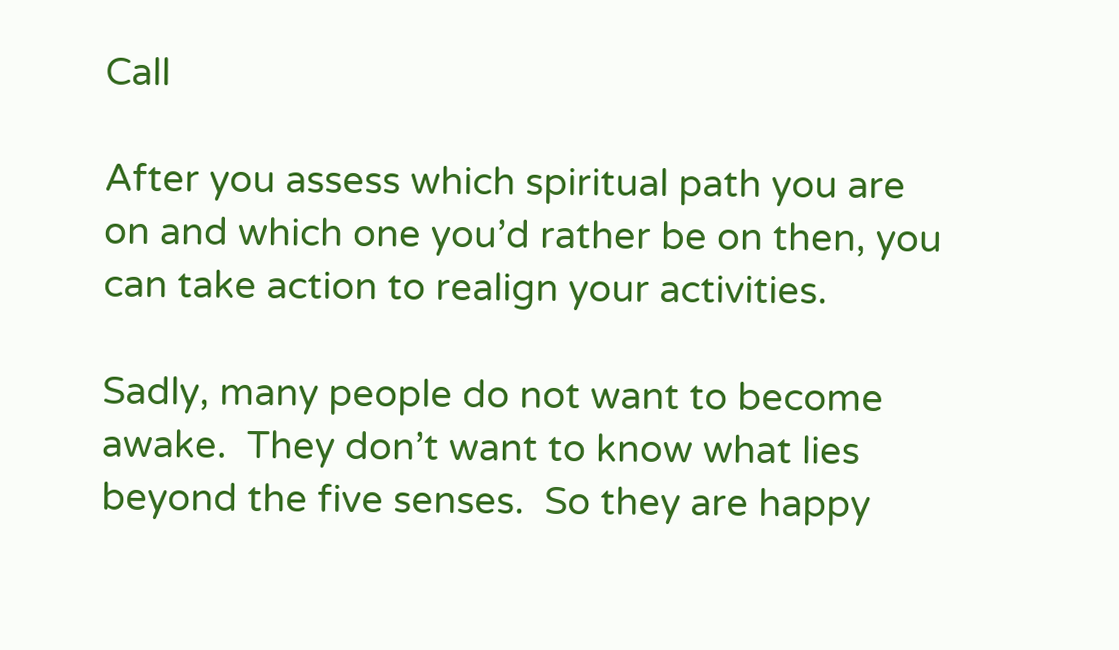Call

After you assess which spiritual path you are on and which one you’d rather be on then, you can take action to realign your activities.

Sadly, many people do not want to become awake.  They don’t want to know what lies beyond the five senses.  So they are happy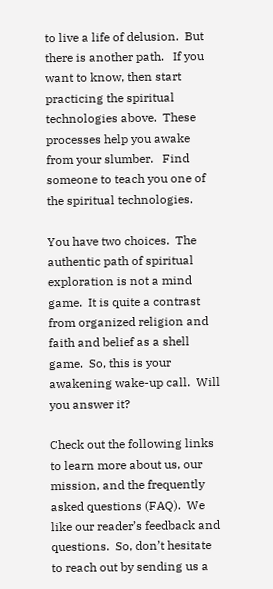to live a life of delusion.  But there is another path.   If you want to know, then start practicing the spiritual technologies above.  These processes help you awake from your slumber.   Find someone to teach you one of the spiritual technologies.

You have two choices.  The authentic path of spiritual exploration is not a mind game.  It is quite a contrast from organized religion and faith and belief as a shell game.  So, this is your awakening wake-up call.  Will you answer it?

Check out the following links to learn more about us, our mission, and the frequently asked questions (FAQ).  We like our reader’s feedback and questions.  So, don’t hesitate to reach out by sending us a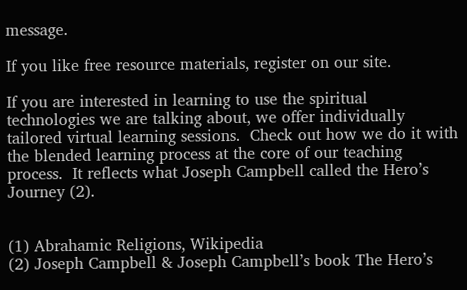message.

If you like free resource materials, register on our site.

If you are interested in learning to use the spiritual technologies we are talking about, we offer individually tailored virtual learning sessions.  Check out how we do it with the blended learning process at the core of our teaching process.  It reflects what Joseph Campbell called the Hero’s Journey (2).


(1) Abrahamic Religions, Wikipedia
(2) Joseph Campbell & Joseph Campbell’s book The Hero’s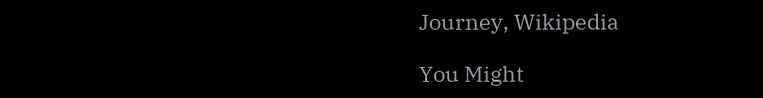Journey, Wikipedia

You Might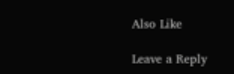Also Like

Leave a Reply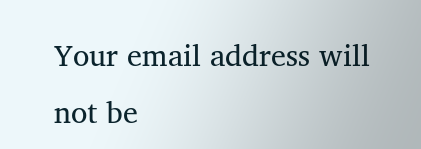Your email address will not be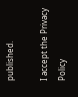published.

I accept the Privacy Policy